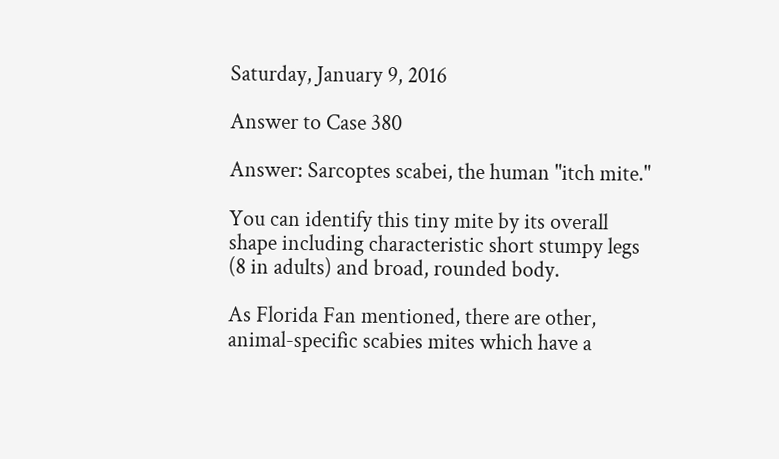Saturday, January 9, 2016

Answer to Case 380

Answer: Sarcoptes scabei, the human "itch mite."

You can identify this tiny mite by its overall shape including characteristic short stumpy legs (8 in adults) and broad, rounded body.

As Florida Fan mentioned, there are other, animal-specific scabies mites which have a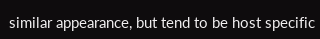similar appearance, but tend to be host specific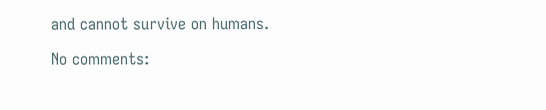and cannot survive on humans.

No comments: